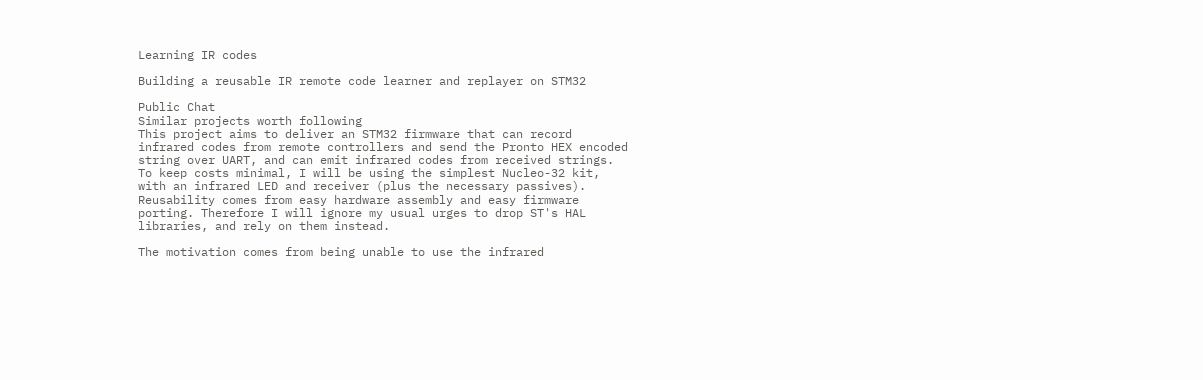Learning IR codes

Building a reusable IR remote code learner and replayer on STM32

Public Chat
Similar projects worth following
This project aims to deliver an STM32 firmware that can record infrared codes from remote controllers and send the Pronto HEX encoded string over UART, and can emit infrared codes from received strings. To keep costs minimal, I will be using the simplest Nucleo-32 kit, with an infrared LED and receiver (plus the necessary passives). Reusability comes from easy hardware assembly and easy firmware porting. Therefore I will ignore my usual urges to drop ST's HAL libraries, and rely on them instead.

The motivation comes from being unable to use the infrared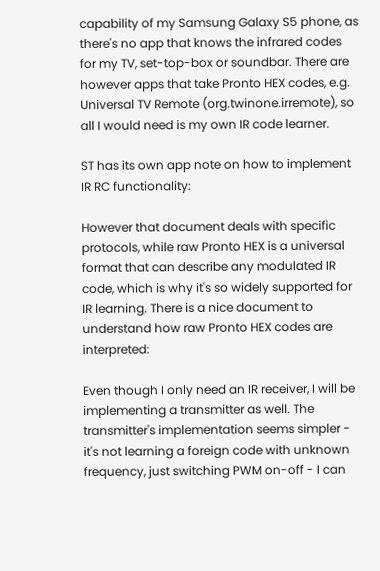capability of my Samsung Galaxy S5 phone, as there's no app that knows the infrared codes for my TV, set-top-box or soundbar. There are however apps that take Pronto HEX codes, e.g. Universal TV Remote (org.twinone.irremote), so all I would need is my own IR code learner.

ST has its own app note on how to implement IR RC functionality:

However that document deals with specific protocols, while raw Pronto HEX is a universal format that can describe any modulated IR code, which is why it's so widely supported for IR learning. There is a nice document to understand how raw Pronto HEX codes are interpreted:

Even though I only need an IR receiver, I will be implementing a transmitter as well. The transmitter's implementation seems simpler - it's not learning a foreign code with unknown frequency, just switching PWM on-off - I can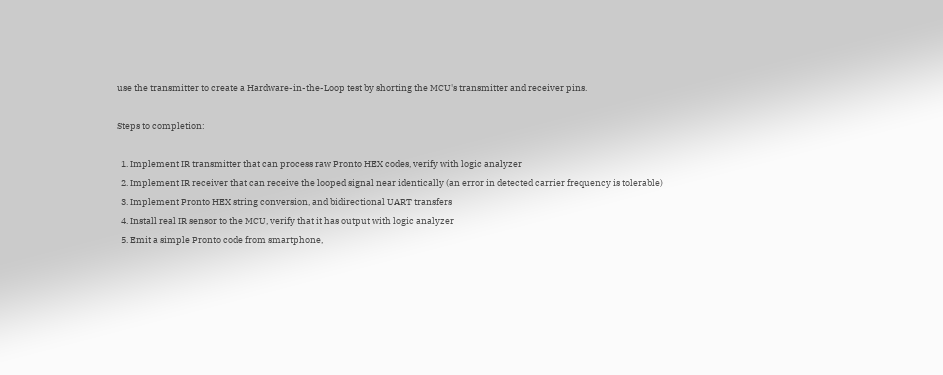use the transmitter to create a Hardware-in-the-Loop test by shorting the MCU's transmitter and receiver pins.

Steps to completion:

  1. Implement IR transmitter that can process raw Pronto HEX codes, verify with logic analyzer
  2. Implement IR receiver that can receive the looped signal near identically (an error in detected carrier frequency is tolerable)
  3. Implement Pronto HEX string conversion, and bidirectional UART transfers
  4. Install real IR sensor to the MCU, verify that it has output with logic analyzer
  5. Emit a simple Pronto code from smartphone,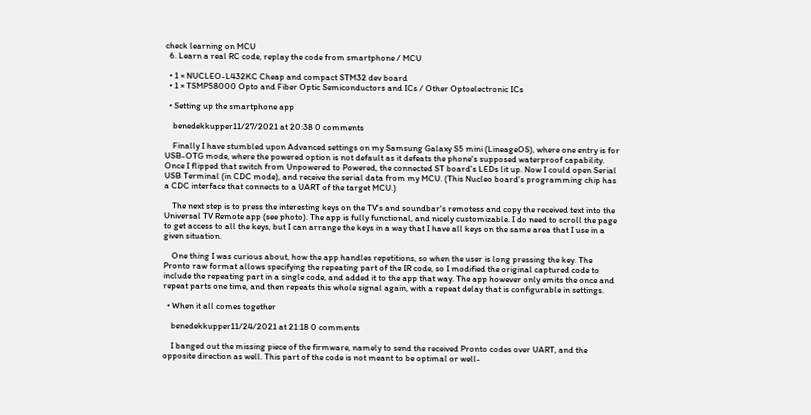check learning on MCU
  6. Learn a real RC code, replay the code from smartphone / MCU

  • 1 × NUCLEO-L432KC Cheap and compact STM32 dev board
  • 1 × TSMP58000 Opto and Fiber Optic Semiconductors and ICs / Other Optoelectronic ICs

  • Setting up the smartphone app

    benedekkupper11/27/2021 at 20:38 0 comments

    Finally I have stumbled upon Advanced settings on my Samsung Galaxy S5 mini (LineageOS), where one entry is for USB-OTG mode, where the powered option is not default as it defeats the phone's supposed waterproof capability. Once I flipped that switch from Unpowered to Powered, the connected ST board's LEDs lit up. Now I could open Serial USB Terminal (in CDC mode), and receive the serial data from my MCU. (This Nucleo board's programming chip has a CDC interface that connects to a UART of the target MCU.)

    The next step is to press the interesting keys on the TV's and soundbar's remotess and copy the received text into the Universal TV Remote app (see photo). The app is fully functional, and nicely customizable. I do need to scroll the page to get access to all the keys, but I can arrange the keys in a way that I have all keys on the same area that I use in a given situation.

    One thing I was curious about, how the app handles repetitions, so when the user is long pressing the key. The Pronto raw format allows specifying the repeating part of the IR code, so I modified the original captured code to include the repeating part in a single code, and added it to the app that way. The app however only emits the once and repeat parts one time, and then repeats this whole signal again, with a repeat delay that is configurable in settings.

  • When it all comes together

    benedekkupper11/24/2021 at 21:18 0 comments

    I banged out the missing piece of the firmware, namely to send the received Pronto codes over UART, and the opposite direction as well. This part of the code is not meant to be optimal or well-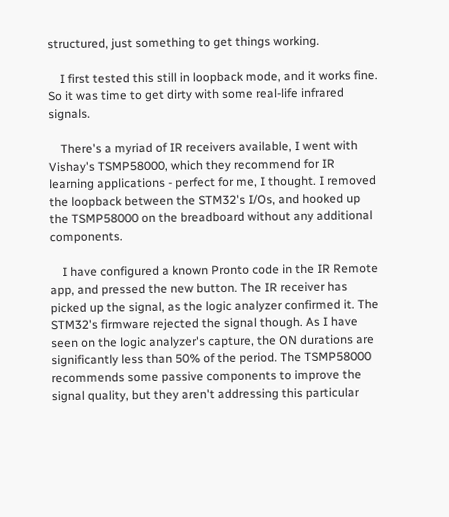structured, just something to get things working.

    I first tested this still in loopback mode, and it works fine. So it was time to get dirty with some real-life infrared signals.

    There's a myriad of IR receivers available, I went with Vishay's TSMP58000, which they recommend for IR learning applications - perfect for me, I thought. I removed the loopback between the STM32's I/Os, and hooked up the TSMP58000 on the breadboard without any additional components.

    I have configured a known Pronto code in the IR Remote app, and pressed the new button. The IR receiver has picked up the signal, as the logic analyzer confirmed it. The STM32's firmware rejected the signal though. As I have seen on the logic analyzer's capture, the ON durations are significantly less than 50% of the period. The TSMP58000 recommends some passive components to improve the signal quality, but they aren't addressing this particular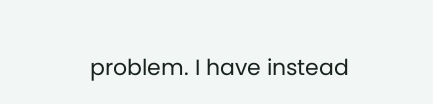problem. I have instead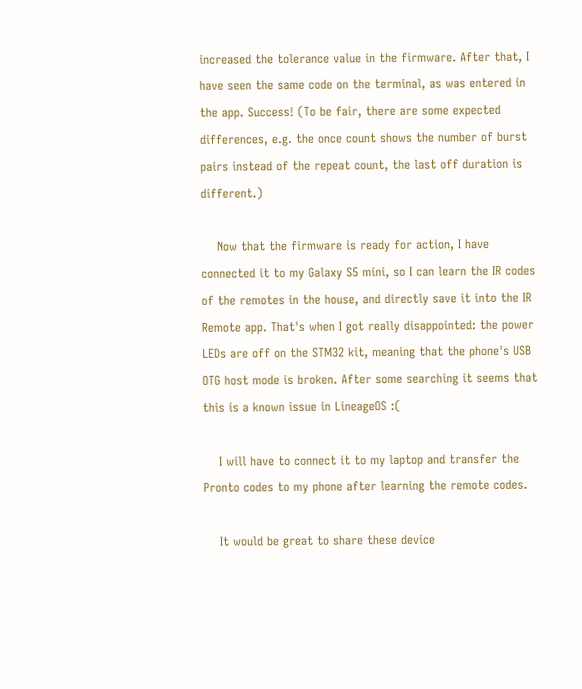increased the tolerance value in the firmware. After that, I have seen the same code on the terminal, as was entered in the app. Success! (To be fair, there are some expected differences, e.g. the once count shows the number of burst pairs instead of the repeat count, the last off duration is different.)

    Now that the firmware is ready for action, I have connected it to my Galaxy S5 mini, so I can learn the IR codes of the remotes in the house, and directly save it into the IR Remote app. That's when I got really disappointed: the power LEDs are off on the STM32 kit, meaning that the phone's USB OTG host mode is broken. After some searching it seems that this is a known issue in LineageOS :(

    I will have to connect it to my laptop and transfer the Pronto codes to my phone after learning the remote codes.

    It would be great to share these device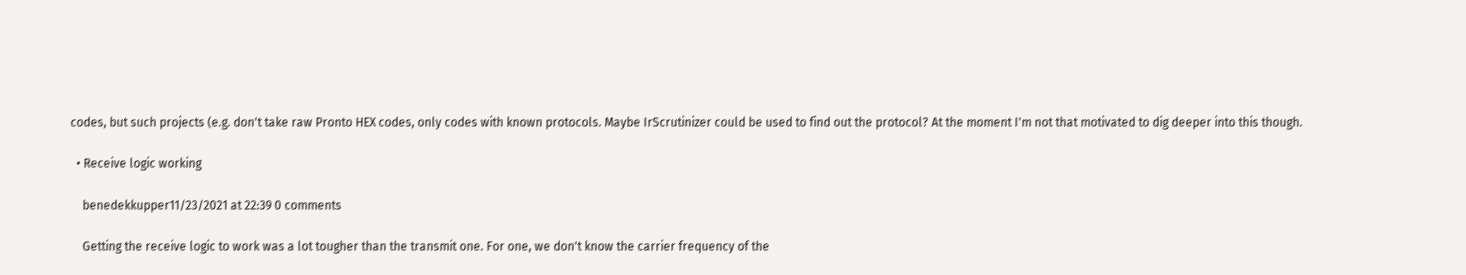codes, but such projects (e.g. don't take raw Pronto HEX codes, only codes with known protocols. Maybe IrScrutinizer could be used to find out the protocol? At the moment I'm not that motivated to dig deeper into this though.

  • Receive logic working

    benedekkupper11/23/2021 at 22:39 0 comments

    Getting the receive logic to work was a lot tougher than the transmit one. For one, we don't know the carrier frequency of the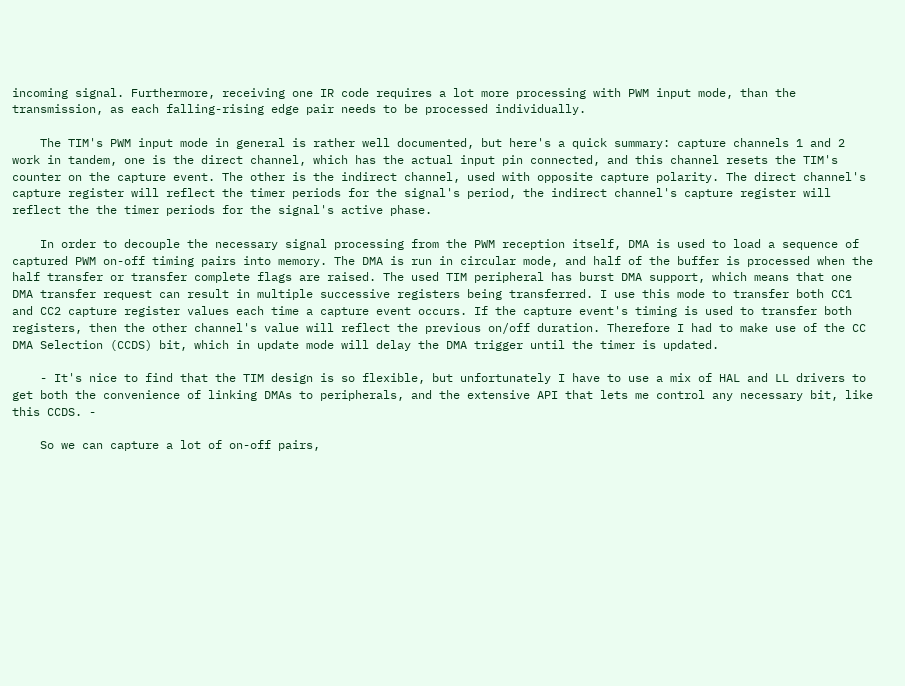incoming signal. Furthermore, receiving one IR code requires a lot more processing with PWM input mode, than the transmission, as each falling-rising edge pair needs to be processed individually.

    The TIM's PWM input mode in general is rather well documented, but here's a quick summary: capture channels 1 and 2 work in tandem, one is the direct channel, which has the actual input pin connected, and this channel resets the TIM's counter on the capture event. The other is the indirect channel, used with opposite capture polarity. The direct channel's capture register will reflect the timer periods for the signal's period, the indirect channel's capture register will reflect the the timer periods for the signal's active phase.

    In order to decouple the necessary signal processing from the PWM reception itself, DMA is used to load a sequence of captured PWM on-off timing pairs into memory. The DMA is run in circular mode, and half of the buffer is processed when the half transfer or transfer complete flags are raised. The used TIM peripheral has burst DMA support, which means that one DMA transfer request can result in multiple successive registers being transferred. I use this mode to transfer both CC1 and CC2 capture register values each time a capture event occurs. If the capture event's timing is used to transfer both registers, then the other channel's value will reflect the previous on/off duration. Therefore I had to make use of the CC DMA Selection (CCDS) bit, which in update mode will delay the DMA trigger until the timer is updated.

    - It's nice to find that the TIM design is so flexible, but unfortunately I have to use a mix of HAL and LL drivers to get both the convenience of linking DMAs to peripherals, and the extensive API that lets me control any necessary bit, like this CCDS. -

    So we can capture a lot of on-off pairs,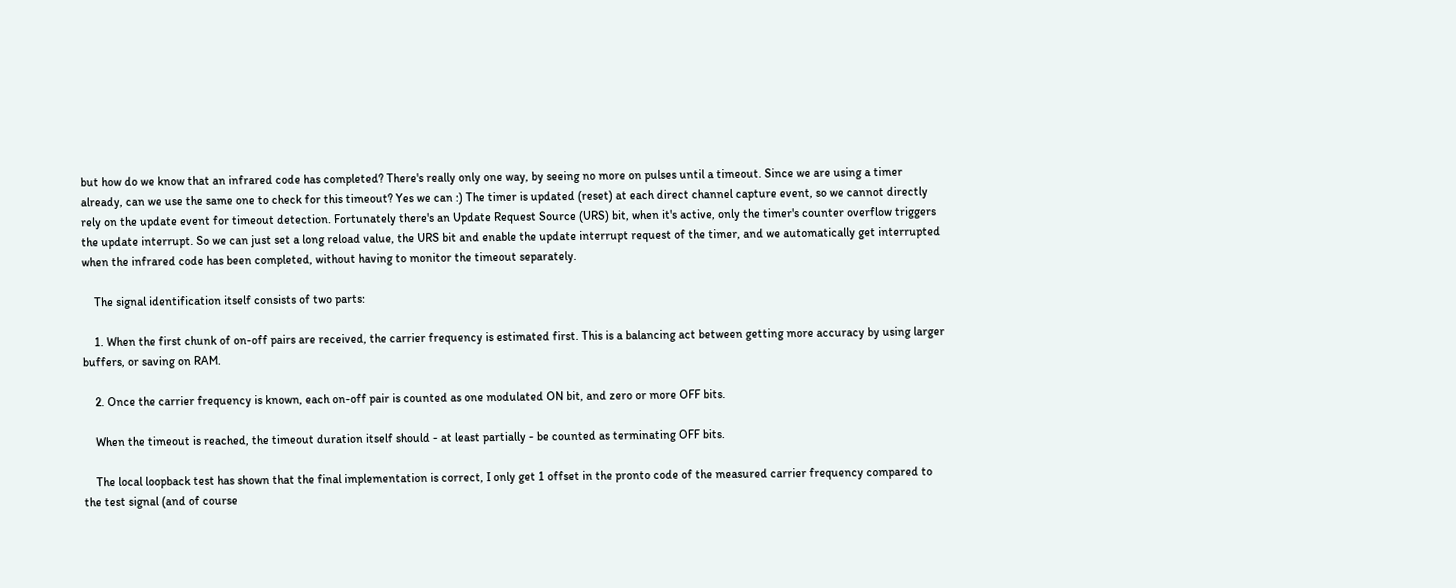but how do we know that an infrared code has completed? There's really only one way, by seeing no more on pulses until a timeout. Since we are using a timer already, can we use the same one to check for this timeout? Yes we can :) The timer is updated (reset) at each direct channel capture event, so we cannot directly rely on the update event for timeout detection. Fortunately there's an Update Request Source (URS) bit, when it's active, only the timer's counter overflow triggers the update interrupt. So we can just set a long reload value, the URS bit and enable the update interrupt request of the timer, and we automatically get interrupted when the infrared code has been completed, without having to monitor the timeout separately.

    The signal identification itself consists of two parts:

    1. When the first chunk of on-off pairs are received, the carrier frequency is estimated first. This is a balancing act between getting more accuracy by using larger buffers, or saving on RAM.

    2. Once the carrier frequency is known, each on-off pair is counted as one modulated ON bit, and zero or more OFF bits.

    When the timeout is reached, the timeout duration itself should - at least partially - be counted as terminating OFF bits.

    The local loopback test has shown that the final implementation is correct, I only get 1 offset in the pronto code of the measured carrier frequency compared to the test signal (and of course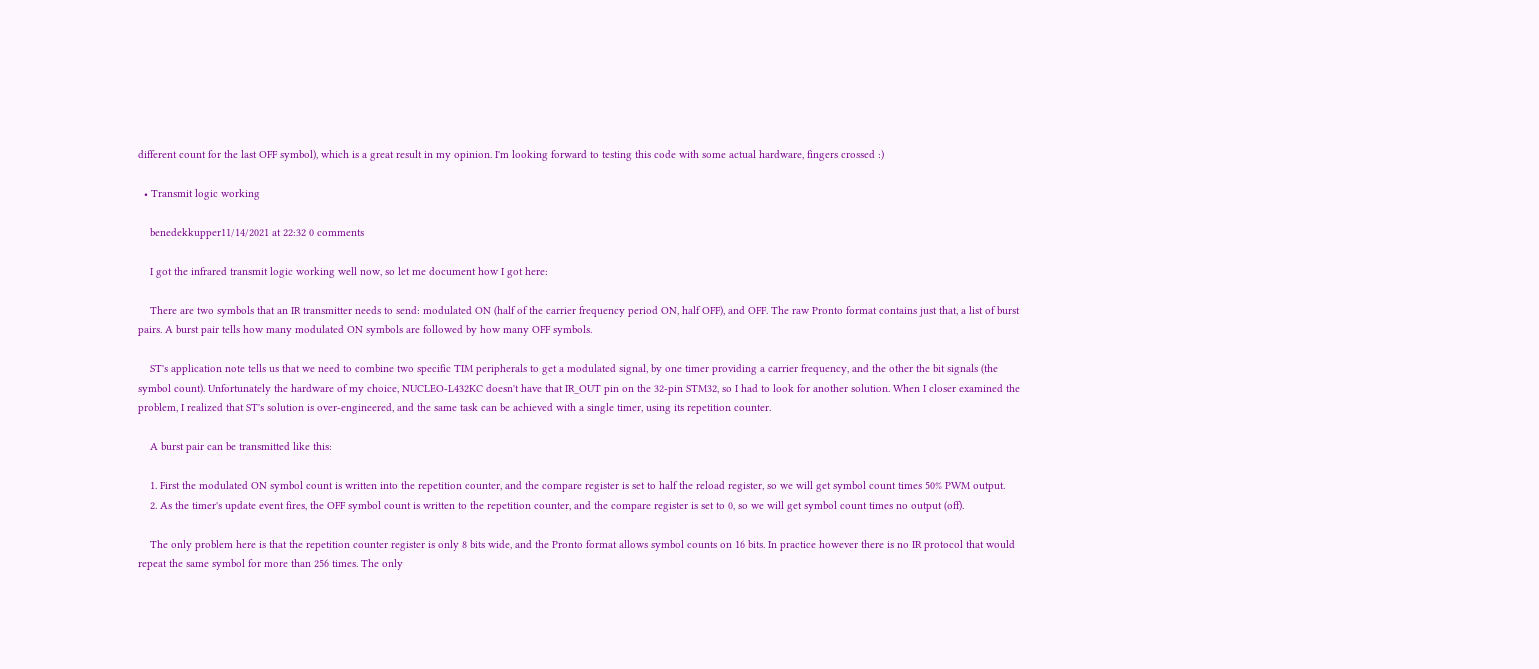different count for the last OFF symbol), which is a great result in my opinion. I'm looking forward to testing this code with some actual hardware, fingers crossed :)

  • Transmit logic working

    benedekkupper11/14/2021 at 22:32 0 comments

    I got the infrared transmit logic working well now, so let me document how I got here:

    There are two symbols that an IR transmitter needs to send: modulated ON (half of the carrier frequency period ON, half OFF), and OFF. The raw Pronto format contains just that, a list of burst pairs. A burst pair tells how many modulated ON symbols are followed by how many OFF symbols.

    ST's application note tells us that we need to combine two specific TIM peripherals to get a modulated signal, by one timer providing a carrier frequency, and the other the bit signals (the symbol count). Unfortunately the hardware of my choice, NUCLEO-L432KC doesn't have that IR_OUT pin on the 32-pin STM32, so I had to look for another solution. When I closer examined the problem, I realized that ST's solution is over-engineered, and the same task can be achieved with a single timer, using its repetition counter.

    A burst pair can be transmitted like this:

    1. First the modulated ON symbol count is written into the repetition counter, and the compare register is set to half the reload register, so we will get symbol count times 50% PWM output.
    2. As the timer's update event fires, the OFF symbol count is written to the repetition counter, and the compare register is set to 0, so we will get symbol count times no output (off).

    The only problem here is that the repetition counter register is only 8 bits wide, and the Pronto format allows symbol counts on 16 bits. In practice however there is no IR protocol that would repeat the same symbol for more than 256 times. The only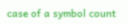case of a symbol count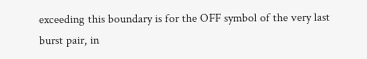exceeding this boundary is for the OFF symbol of the very last burst pair, in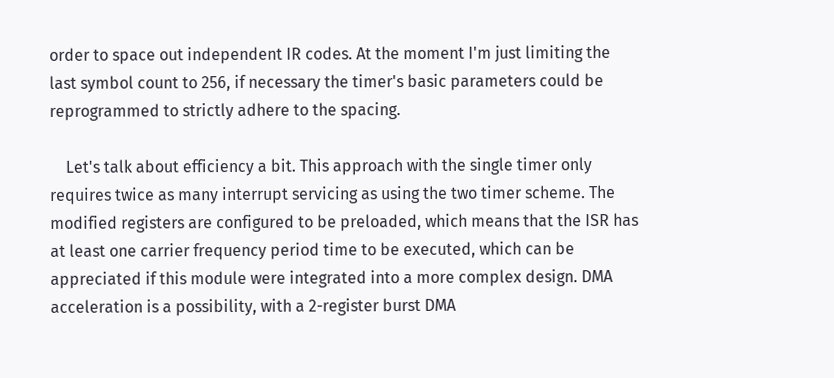order to space out independent IR codes. At the moment I'm just limiting the last symbol count to 256, if necessary the timer's basic parameters could be reprogrammed to strictly adhere to the spacing.

    Let's talk about efficiency a bit. This approach with the single timer only requires twice as many interrupt servicing as using the two timer scheme. The modified registers are configured to be preloaded, which means that the ISR has at least one carrier frequency period time to be executed, which can be appreciated if this module were integrated into a more complex design. DMA acceleration is a possibility, with a 2-register burst DMA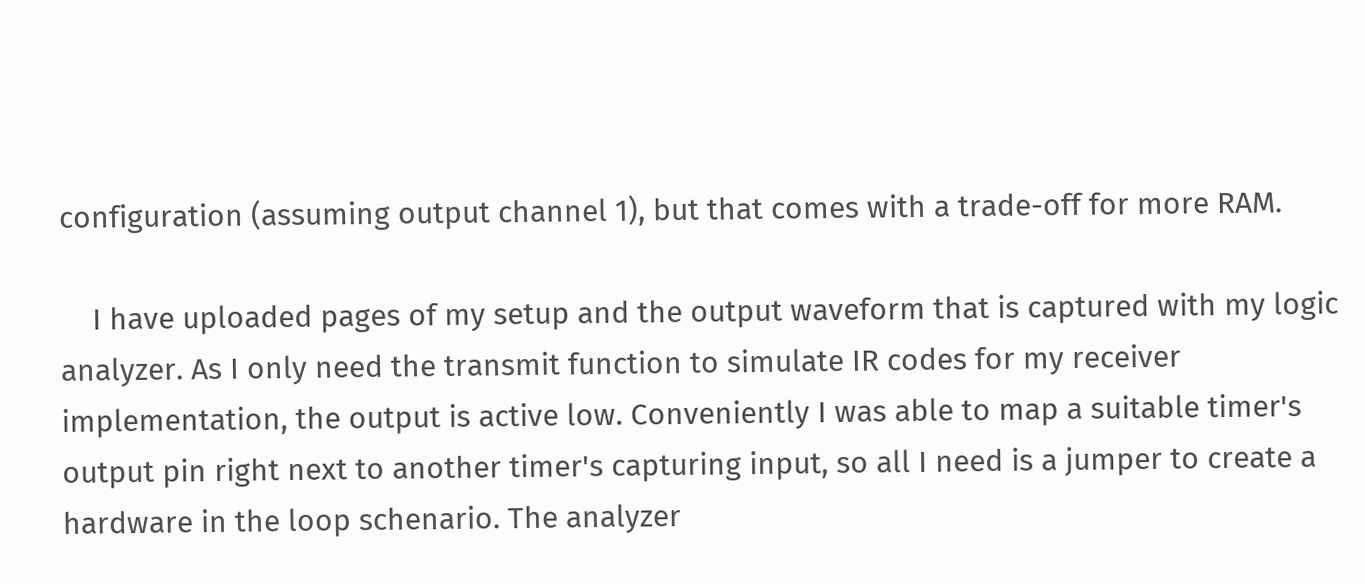configuration (assuming output channel 1), but that comes with a trade-off for more RAM.

    I have uploaded pages of my setup and the output waveform that is captured with my logic analyzer. As I only need the transmit function to simulate IR codes for my receiver implementation, the output is active low. Conveniently I was able to map a suitable timer's output pin right next to another timer's capturing input, so all I need is a jumper to create a hardware in the loop schenario. The analyzer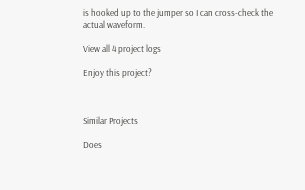is hooked up to the jumper so I can cross-check the actual waveform.

View all 4 project logs

Enjoy this project?



Similar Projects

Does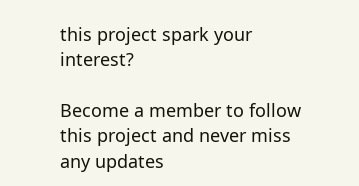this project spark your interest?

Become a member to follow this project and never miss any updates